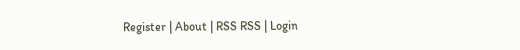Register | About | RSS RSS | Login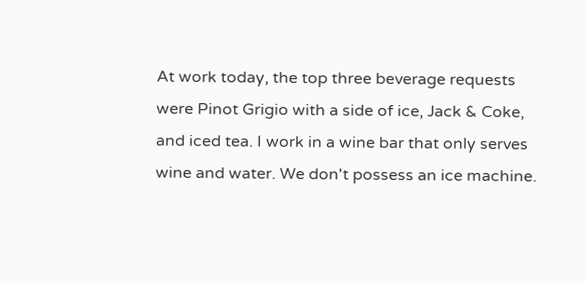At work today, the top three beverage requests were Pinot Grigio with a side of ice, Jack & Coke, and iced tea. I work in a wine bar that only serves wine and water. We don't possess an ice machine.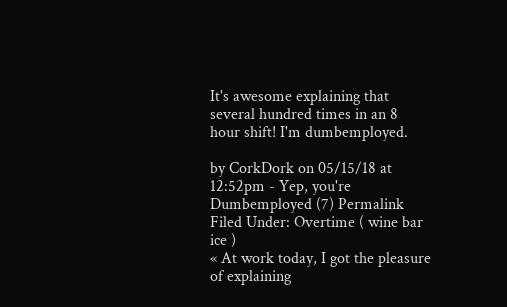It's awesome explaining that several hundred times in an 8 hour shift! I'm dumbemployed.

by CorkDork on 05/15/18 at 12:52pm - Yep, you're Dumbemployed (7) Permalink
Filed Under: Overtime ( wine bar ice )
« At work today, I got the pleasure of explaining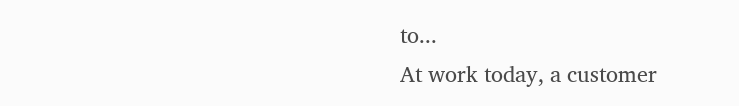to...
At work today, a customer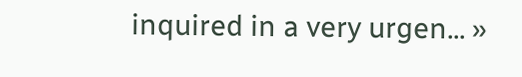inquired in a very urgen... »